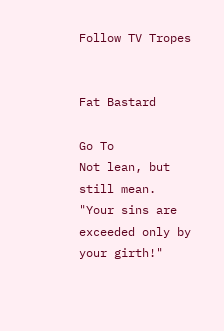Follow TV Tropes


Fat Bastard

Go To
Not lean, but still mean.
"Your sins are exceeded only by your girth!"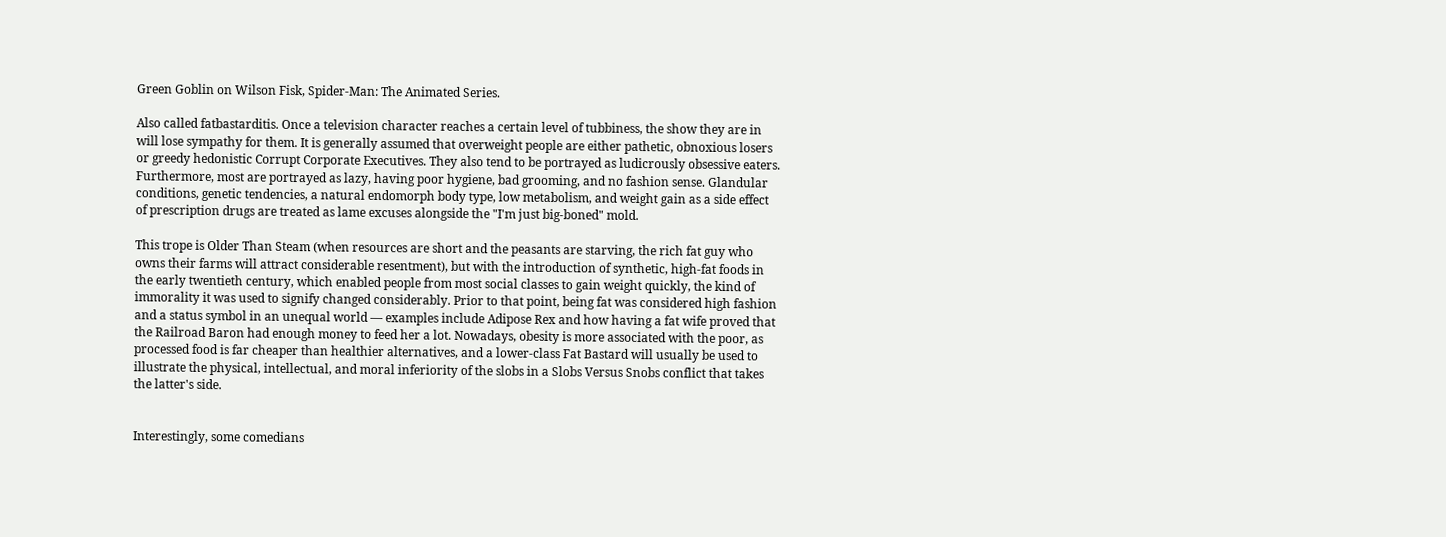Green Goblin on Wilson Fisk, Spider-Man: The Animated Series.

Also called fatbastarditis. Once a television character reaches a certain level of tubbiness, the show they are in will lose sympathy for them. It is generally assumed that overweight people are either pathetic, obnoxious losers or greedy hedonistic Corrupt Corporate Executives. They also tend to be portrayed as ludicrously obsessive eaters. Furthermore, most are portrayed as lazy, having poor hygiene, bad grooming, and no fashion sense. Glandular conditions, genetic tendencies, a natural endomorph body type, low metabolism, and weight gain as a side effect of prescription drugs are treated as lame excuses alongside the "I'm just big-boned" mold.

This trope is Older Than Steam (when resources are short and the peasants are starving, the rich fat guy who owns their farms will attract considerable resentment), but with the introduction of synthetic, high-fat foods in the early twentieth century, which enabled people from most social classes to gain weight quickly, the kind of immorality it was used to signify changed considerably. Prior to that point, being fat was considered high fashion and a status symbol in an unequal world — examples include Adipose Rex and how having a fat wife proved that the Railroad Baron had enough money to feed her a lot. Nowadays, obesity is more associated with the poor, as processed food is far cheaper than healthier alternatives, and a lower-class Fat Bastard will usually be used to illustrate the physical, intellectual, and moral inferiority of the slobs in a Slobs Versus Snobs conflict that takes the latter's side.


Interestingly, some comedians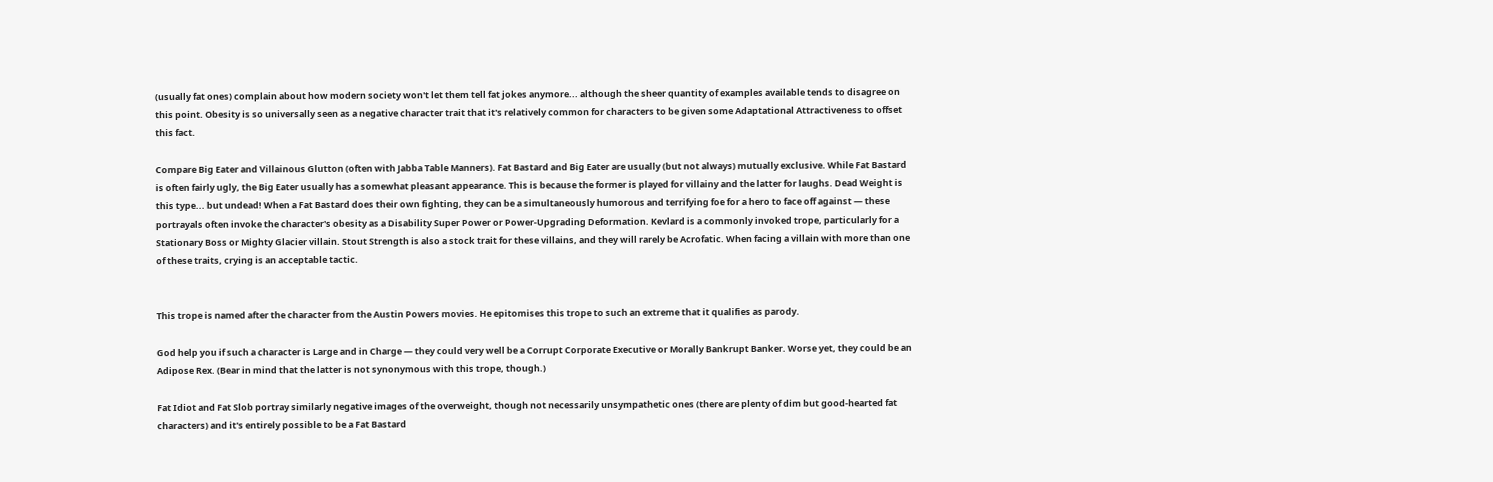(usually fat ones) complain about how modern society won't let them tell fat jokes anymore... although the sheer quantity of examples available tends to disagree on this point. Obesity is so universally seen as a negative character trait that it's relatively common for characters to be given some Adaptational Attractiveness to offset this fact.

Compare Big Eater and Villainous Glutton (often with Jabba Table Manners). Fat Bastard and Big Eater are usually (but not always) mutually exclusive. While Fat Bastard is often fairly ugly, the Big Eater usually has a somewhat pleasant appearance. This is because the former is played for villainy and the latter for laughs. Dead Weight is this type... but undead! When a Fat Bastard does their own fighting, they can be a simultaneously humorous and terrifying foe for a hero to face off against — these portrayals often invoke the character's obesity as a Disability Super Power or Power-Upgrading Deformation. Kevlard is a commonly invoked trope, particularly for a Stationary Boss or Mighty Glacier villain. Stout Strength is also a stock trait for these villains, and they will rarely be Acrofatic. When facing a villain with more than one of these traits, crying is an acceptable tactic.


This trope is named after the character from the Austin Powers movies. He epitomises this trope to such an extreme that it qualifies as parody.

God help you if such a character is Large and in Charge — they could very well be a Corrupt Corporate Executive or Morally Bankrupt Banker. Worse yet, they could be an Adipose Rex. (Bear in mind that the latter is not synonymous with this trope, though.)

Fat Idiot and Fat Slob portray similarly negative images of the overweight, though not necessarily unsympathetic ones (there are plenty of dim but good-hearted fat characters) and it's entirely possible to be a Fat Bastard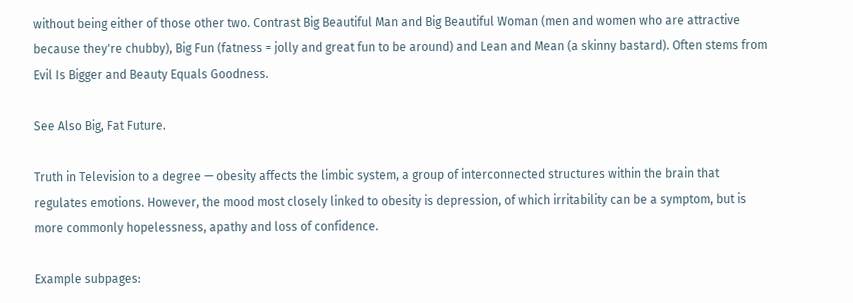without being either of those other two. Contrast Big Beautiful Man and Big Beautiful Woman (men and women who are attractive because they're chubby), Big Fun (fatness = jolly and great fun to be around) and Lean and Mean (a skinny bastard). Often stems from Evil Is Bigger and Beauty Equals Goodness.

See Also Big, Fat Future.

Truth in Television to a degree — obesity affects the limbic system, a group of interconnected structures within the brain that regulates emotions. However, the mood most closely linked to obesity is depression, of which irritability can be a symptom, but is more commonly hopelessness, apathy and loss of confidence.

Example subpages: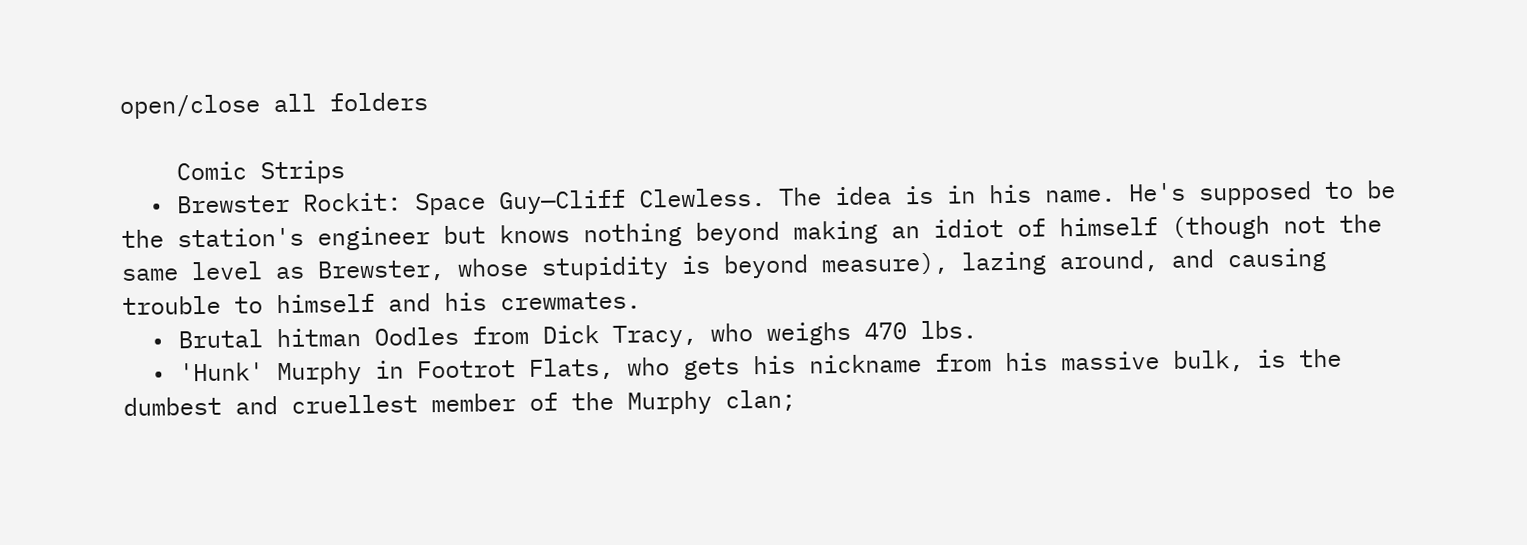open/close all folders

    Comic Strips
  • Brewster Rockit: Space Guy—Cliff Clewless. The idea is in his name. He's supposed to be the station's engineer but knows nothing beyond making an idiot of himself (though not the same level as Brewster, whose stupidity is beyond measure), lazing around, and causing trouble to himself and his crewmates.
  • Brutal hitman Oodles from Dick Tracy, who weighs 470 lbs.
  • 'Hunk' Murphy in Footrot Flats, who gets his nickname from his massive bulk, is the dumbest and cruellest member of the Murphy clan;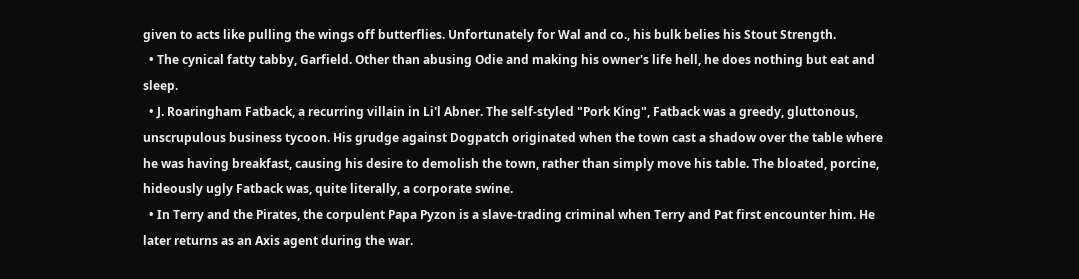given to acts like pulling the wings off butterflies. Unfortunately for Wal and co., his bulk belies his Stout Strength.
  • The cynical fatty tabby, Garfield. Other than abusing Odie and making his owner's life hell, he does nothing but eat and sleep.
  • J. Roaringham Fatback, a recurring villain in Li'l Abner. The self-styled "Pork King", Fatback was a greedy, gluttonous, unscrupulous business tycoon. His grudge against Dogpatch originated when the town cast a shadow over the table where he was having breakfast, causing his desire to demolish the town, rather than simply move his table. The bloated, porcine, hideously ugly Fatback was, quite literally, a corporate swine.
  • In Terry and the Pirates, the corpulent Papa Pyzon is a slave-trading criminal when Terry and Pat first encounter him. He later returns as an Axis agent during the war.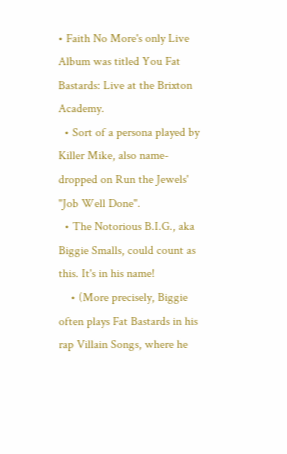• Faith No More's only Live Album was titled You Fat Bastards: Live at the Brixton Academy.
  • Sort of a persona played by Killer Mike, also name-dropped on Run the Jewels' "Job Well Done".
  • The Notorious B.I.G., aka Biggie Smalls, could count as this. It's in his name!
    • (More precisely, Biggie often plays Fat Bastards in his rap Villain Songs, where he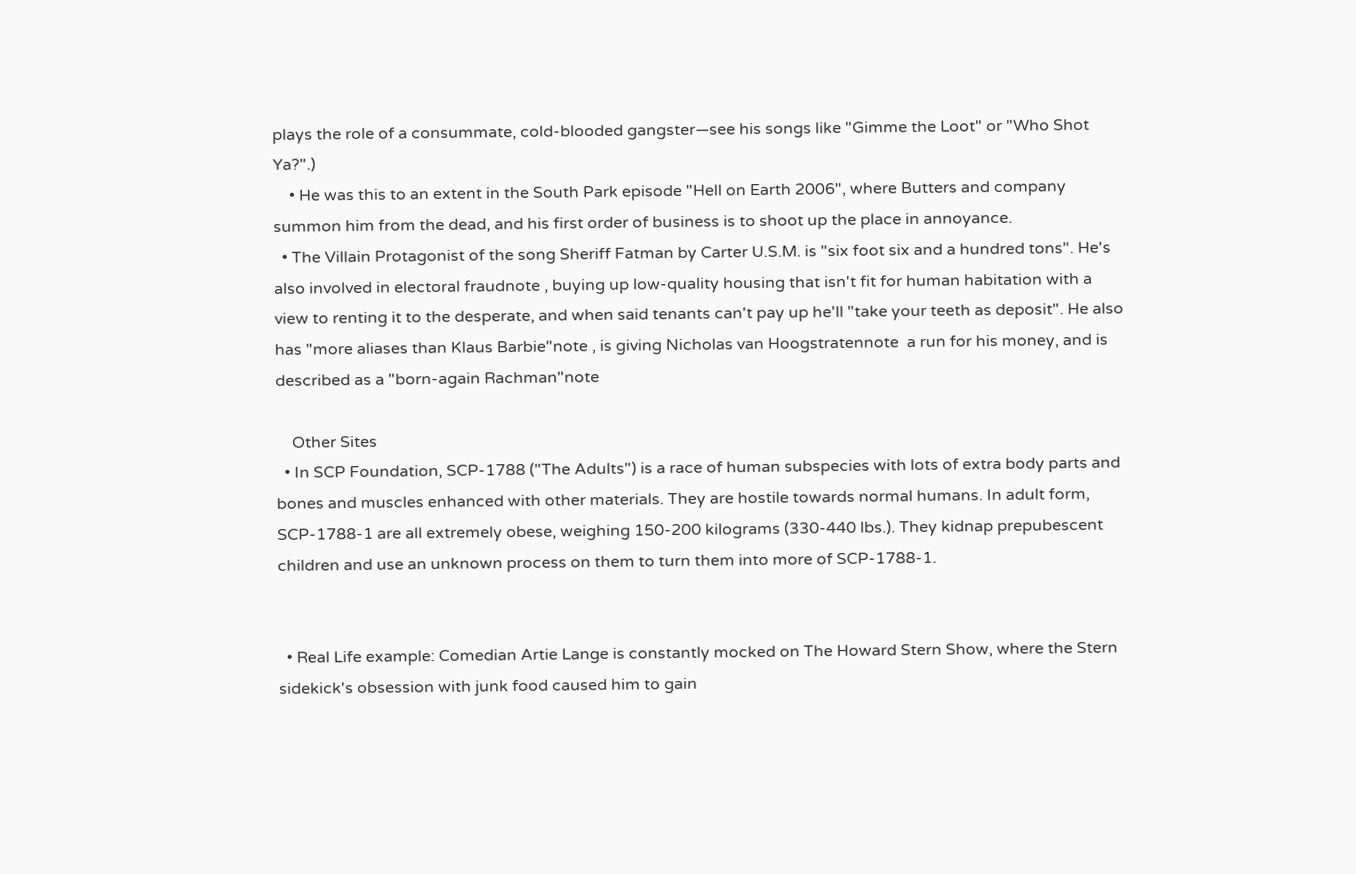plays the role of a consummate, cold-blooded gangster—see his songs like "Gimme the Loot" or "Who Shot Ya?".)
    • He was this to an extent in the South Park episode "Hell on Earth 2006", where Butters and company summon him from the dead, and his first order of business is to shoot up the place in annoyance.
  • The Villain Protagonist of the song Sheriff Fatman by Carter U.S.M. is "six foot six and a hundred tons". He's also involved in electoral fraudnote , buying up low-quality housing that isn't fit for human habitation with a view to renting it to the desperate, and when said tenants can't pay up he'll "take your teeth as deposit". He also has "more aliases than Klaus Barbie"note , is giving Nicholas van Hoogstratennote  a run for his money, and is described as a "born-again Rachman"note

    Other Sites
  • In SCP Foundation, SCP-1788 ("The Adults") is a race of human subspecies with lots of extra body parts and bones and muscles enhanced with other materials. They are hostile towards normal humans. In adult form, SCP-1788-1 are all extremely obese, weighing 150-200 kilograms (330-440 lbs.). They kidnap prepubescent children and use an unknown process on them to turn them into more of SCP-1788-1.


  • Real Life example: Comedian Artie Lange is constantly mocked on The Howard Stern Show, where the Stern sidekick's obsession with junk food caused him to gain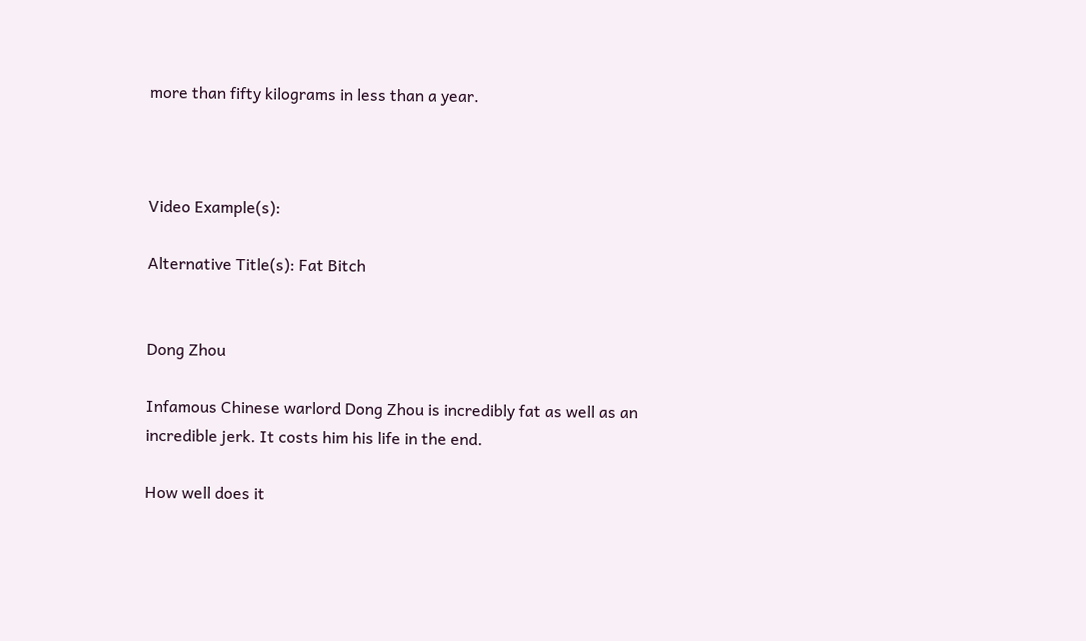more than fifty kilograms in less than a year.



Video Example(s):

Alternative Title(s): Fat Bitch


Dong Zhou

Infamous Chinese warlord Dong Zhou is incredibly fat as well as an incredible jerk. It costs him his life in the end.

How well does it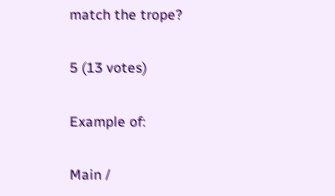match the trope?

5 (13 votes)

Example of:

Main /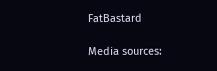FatBastard

Media sources: